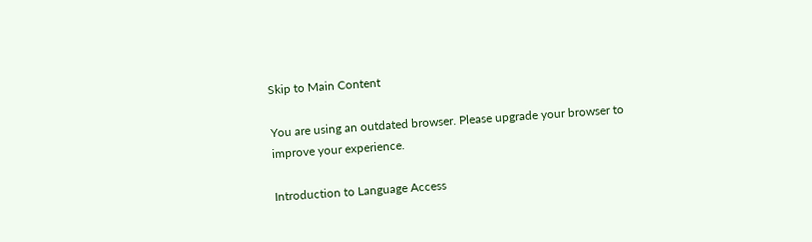Skip to Main Content

You are using an outdated browser. Please upgrade your browser to improve your experience.

Introduction to Language Access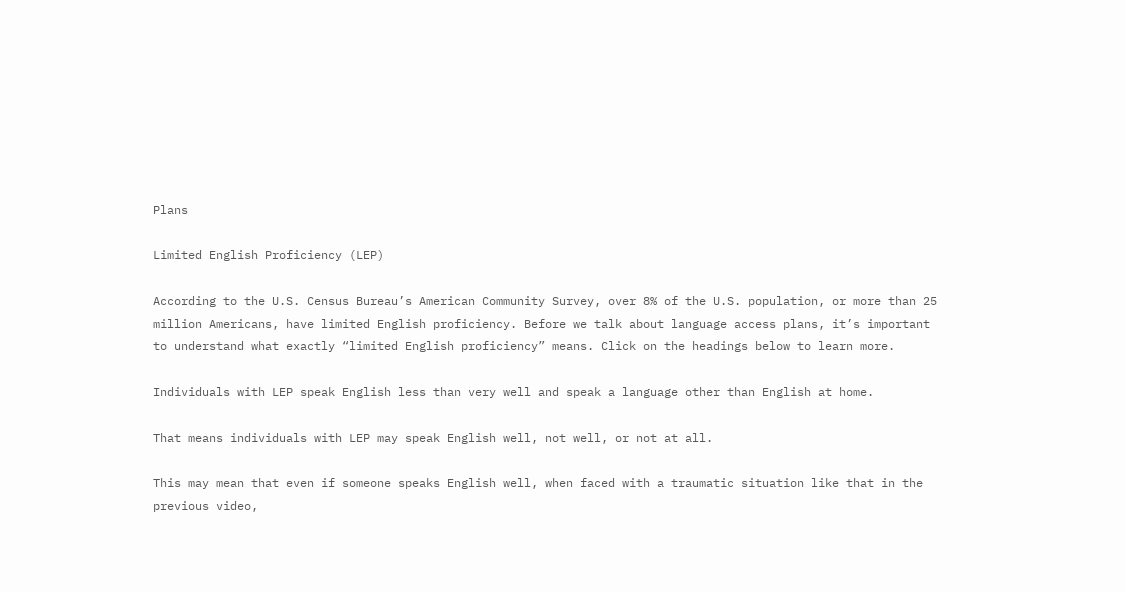Plans

Limited English Proficiency (LEP)

According to the U.S. Census Bureau’s American Community Survey, over 8% of the U.S. population, or more than 25 million Americans, have limited English proficiency. Before we talk about language access plans, it’s important to understand what exactly “limited English proficiency” means. Click on the headings below to learn more.

Individuals with LEP speak English less than very well and speak a language other than English at home.

That means individuals with LEP may speak English well, not well, or not at all.

This may mean that even if someone speaks English well, when faced with a traumatic situation like that in the previous video,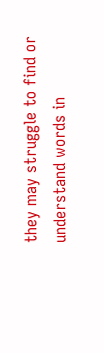they may struggle to find or understand words in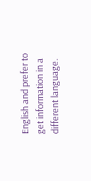English and prefer to get information in a different language.